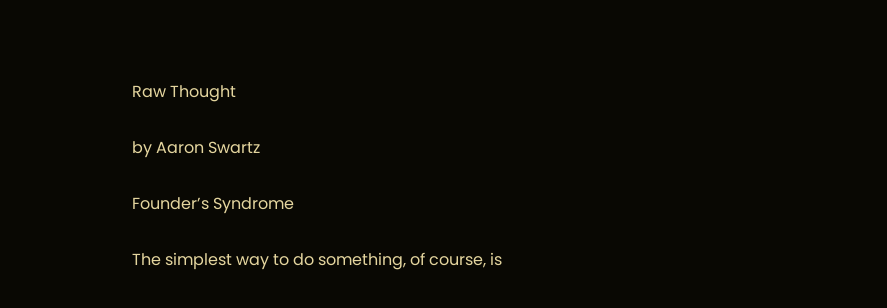Raw Thought

by Aaron Swartz

Founder’s Syndrome

The simplest way to do something, of course, is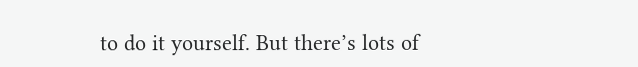to do it yourself. But there’s lots of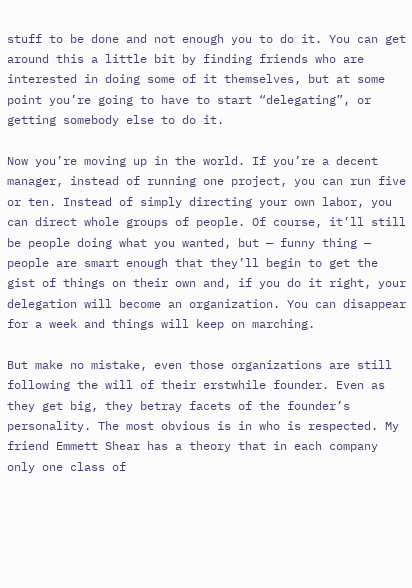stuff to be done and not enough you to do it. You can get around this a little bit by finding friends who are interested in doing some of it themselves, but at some point you’re going to have to start “delegating”, or getting somebody else to do it.

Now you’re moving up in the world. If you’re a decent manager, instead of running one project, you can run five or ten. Instead of simply directing your own labor, you can direct whole groups of people. Of course, it’ll still be people doing what you wanted, but — funny thing — people are smart enough that they’ll begin to get the gist of things on their own and, if you do it right, your delegation will become an organization. You can disappear for a week and things will keep on marching.

But make no mistake, even those organizations are still following the will of their erstwhile founder. Even as they get big, they betray facets of the founder’s personality. The most obvious is in who is respected. My friend Emmett Shear has a theory that in each company only one class of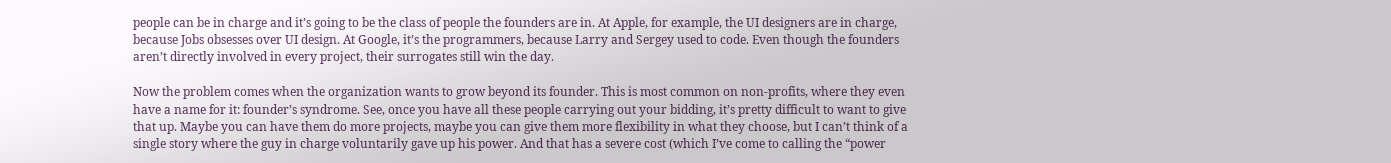people can be in charge and it’s going to be the class of people the founders are in. At Apple, for example, the UI designers are in charge, because Jobs obsesses over UI design. At Google, it’s the programmers, because Larry and Sergey used to code. Even though the founders aren’t directly involved in every project, their surrogates still win the day.

Now the problem comes when the organization wants to grow beyond its founder. This is most common on non-profits, where they even have a name for it: founder’s syndrome. See, once you have all these people carrying out your bidding, it’s pretty difficult to want to give that up. Maybe you can have them do more projects, maybe you can give them more flexibility in what they choose, but I can’t think of a single story where the guy in charge voluntarily gave up his power. And that has a severe cost (which I’ve come to calling the “power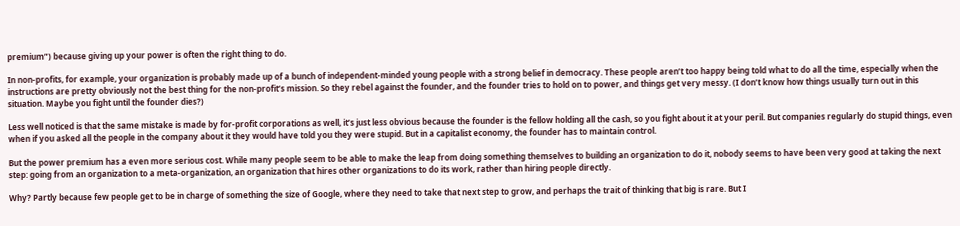premium”) because giving up your power is often the right thing to do.

In non-profits, for example, your organization is probably made up of a bunch of independent-minded young people with a strong belief in democracy. These people aren’t too happy being told what to do all the time, especially when the instructions are pretty obviously not the best thing for the non-profit’s mission. So they rebel against the founder, and the founder tries to hold on to power, and things get very messy. (I don’t know how things usually turn out in this situation. Maybe you fight until the founder dies?)

Less well noticed is that the same mistake is made by for-profit corporations as well, it’s just less obvious because the founder is the fellow holding all the cash, so you fight about it at your peril. But companies regularly do stupid things, even when if you asked all the people in the company about it they would have told you they were stupid. But in a capitalist economy, the founder has to maintain control.

But the power premium has a even more serious cost. While many people seem to be able to make the leap from doing something themselves to building an organization to do it, nobody seems to have been very good at taking the next step: going from an organization to a meta-organization, an organization that hires other organizations to do its work, rather than hiring people directly.

Why? Partly because few people get to be in charge of something the size of Google, where they need to take that next step to grow, and perhaps the trait of thinking that big is rare. But I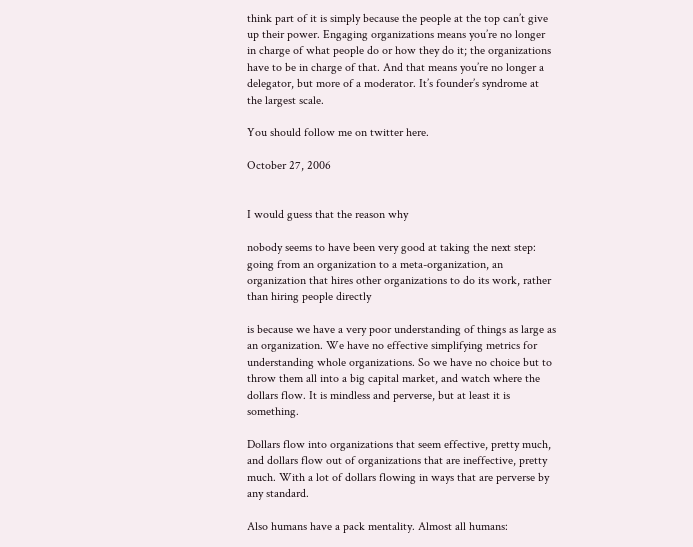think part of it is simply because the people at the top can’t give up their power. Engaging organizations means you’re no longer in charge of what people do or how they do it; the organizations have to be in charge of that. And that means you’re no longer a delegator, but more of a moderator. It’s founder’s syndrome at the largest scale.

You should follow me on twitter here.

October 27, 2006


I would guess that the reason why

nobody seems to have been very good at taking the next step: going from an organization to a meta-organization, an organization that hires other organizations to do its work, rather than hiring people directly

is because we have a very poor understanding of things as large as an organization. We have no effective simplifying metrics for understanding whole organizations. So we have no choice but to throw them all into a big capital market, and watch where the dollars flow. It is mindless and perverse, but at least it is something.

Dollars flow into organizations that seem effective, pretty much, and dollars flow out of organizations that are ineffective, pretty much. With a lot of dollars flowing in ways that are perverse by any standard.

Also humans have a pack mentality. Almost all humans: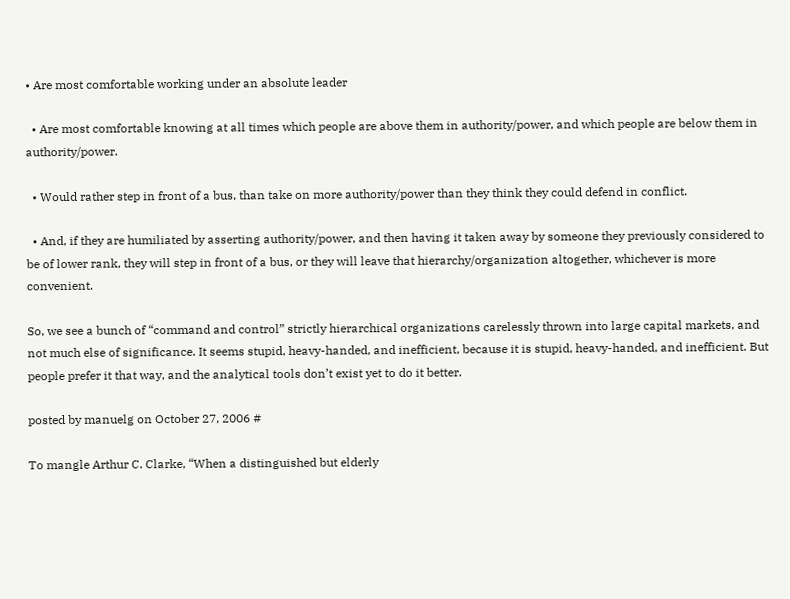• Are most comfortable working under an absolute leader

  • Are most comfortable knowing at all times which people are above them in authority/power, and which people are below them in authority/power.

  • Would rather step in front of a bus, than take on more authority/power than they think they could defend in conflict.

  • And, if they are humiliated by asserting authority/power, and then having it taken away by someone they previously considered to be of lower rank, they will step in front of a bus, or they will leave that hierarchy/organization altogether, whichever is more convenient.

So, we see a bunch of “command and control” strictly hierarchical organizations carelessly thrown into large capital markets, and not much else of significance. It seems stupid, heavy-handed, and inefficient, because it is stupid, heavy-handed, and inefficient. But people prefer it that way, and the analytical tools don’t exist yet to do it better.

posted by manuelg on October 27, 2006 #

To mangle Arthur C. Clarke, “When a distinguished but elderly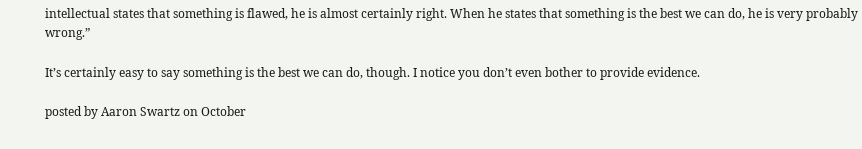intellectual states that something is flawed, he is almost certainly right. When he states that something is the best we can do, he is very probably wrong.”

It’s certainly easy to say something is the best we can do, though. I notice you don’t even bother to provide evidence.

posted by Aaron Swartz on October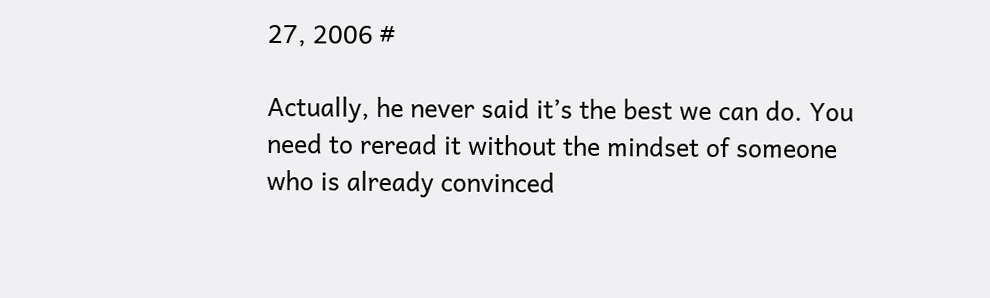27, 2006 #

Actually, he never said it’s the best we can do. You need to reread it without the mindset of someone who is already convinced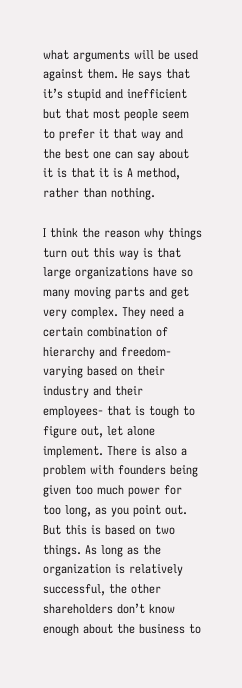what arguments will be used against them. He says that it’s stupid and inefficient but that most people seem to prefer it that way and the best one can say about it is that it is A method, rather than nothing.

I think the reason why things turn out this way is that large organizations have so many moving parts and get very complex. They need a certain combination of hierarchy and freedom- varying based on their industry and their employees- that is tough to figure out, let alone implement. There is also a problem with founders being given too much power for too long, as you point out. But this is based on two things. As long as the organization is relatively successful, the other shareholders don’t know enough about the business to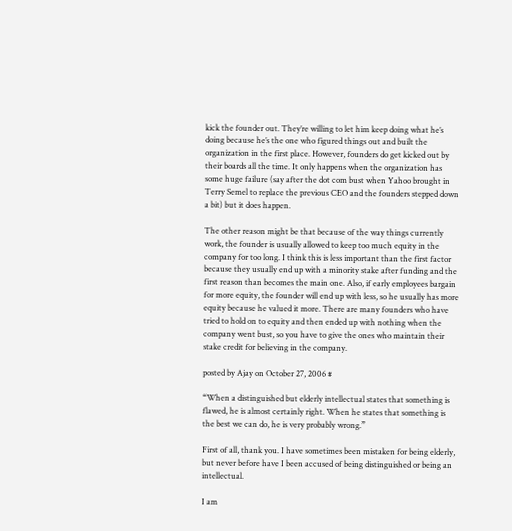kick the founder out. They’re willing to let him keep doing what he’s doing because he’s the one who figured things out and built the organization in the first place. However, founders do get kicked out by their boards all the time. It only happens when the organization has some huge failure (say after the dot com bust when Yahoo brought in Terry Semel to replace the previous CEO and the founders stepped down a bit) but it does happen.

The other reason might be that because of the way things currently work, the founder is usually allowed to keep too much equity in the company for too long. I think this is less important than the first factor because they usually end up with a minority stake after funding and the first reason than becomes the main one. Also, if early employees bargain for more equity, the founder will end up with less, so he usually has more equity because he valued it more. There are many founders who have tried to hold on to equity and then ended up with nothing when the company went bust, so you have to give the ones who maintain their stake credit for believing in the company.

posted by Ajay on October 27, 2006 #

“When a distinguished but elderly intellectual states that something is flawed, he is almost certainly right. When he states that something is the best we can do, he is very probably wrong.”

First of all, thank you. I have sometimes been mistaken for being elderly, but never before have I been accused of being distinguished or being an intellectual.

I am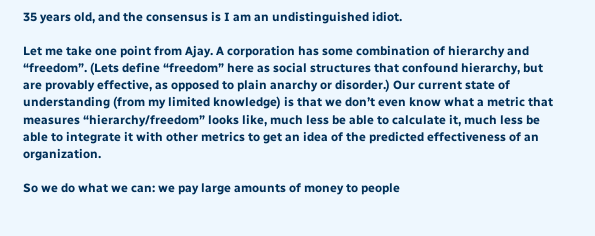35 years old, and the consensus is I am an undistinguished idiot.

Let me take one point from Ajay. A corporation has some combination of hierarchy and “freedom”. (Lets define “freedom” here as social structures that confound hierarchy, but are provably effective, as opposed to plain anarchy or disorder.) Our current state of understanding (from my limited knowledge) is that we don’t even know what a metric that measures “hierarchy/freedom” looks like, much less be able to calculate it, much less be able to integrate it with other metrics to get an idea of the predicted effectiveness of an organization.

So we do what we can: we pay large amounts of money to people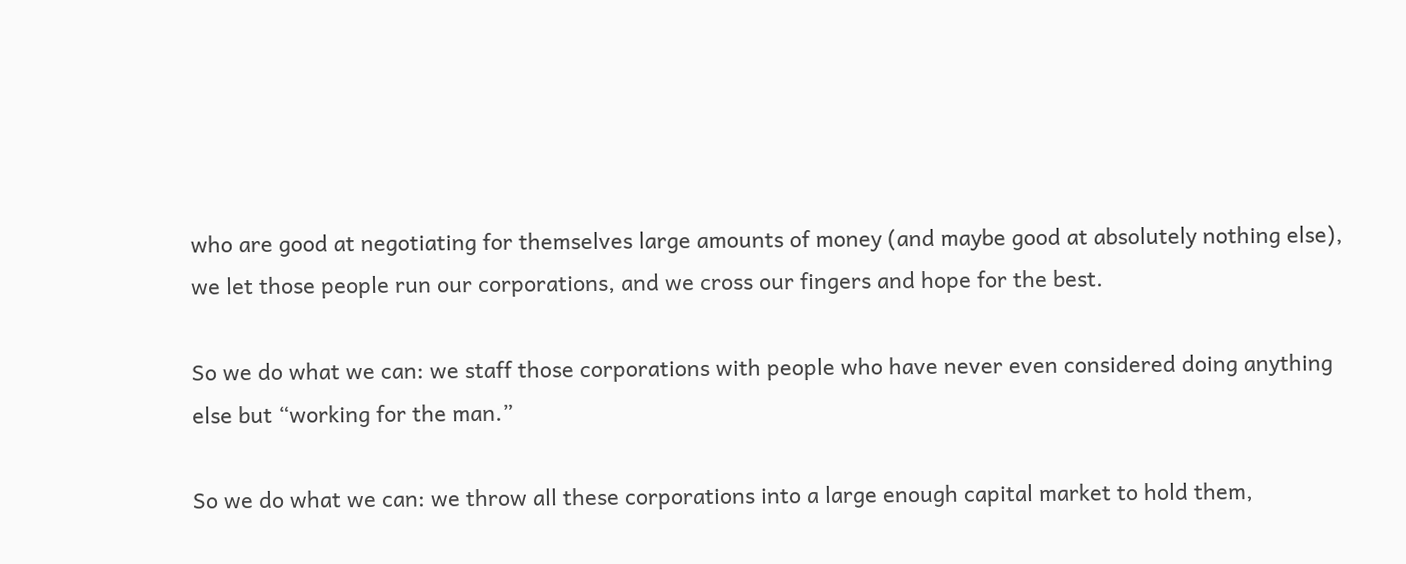who are good at negotiating for themselves large amounts of money (and maybe good at absolutely nothing else), we let those people run our corporations, and we cross our fingers and hope for the best.

So we do what we can: we staff those corporations with people who have never even considered doing anything else but “working for the man.”

So we do what we can: we throw all these corporations into a large enough capital market to hold them,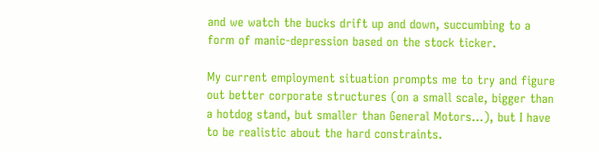and we watch the bucks drift up and down, succumbing to a form of manic-depression based on the stock ticker.

My current employment situation prompts me to try and figure out better corporate structures (on a small scale, bigger than a hotdog stand, but smaller than General Motors…), but I have to be realistic about the hard constraints.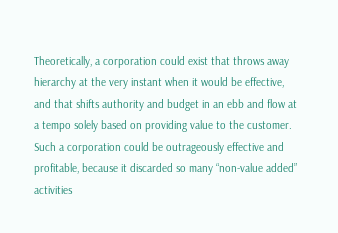Theoretically, a corporation could exist that throws away hierarchy at the very instant when it would be effective, and that shifts authority and budget in an ebb and flow at a tempo solely based on providing value to the customer. Such a corporation could be outrageously effective and profitable, because it discarded so many “non-value added” activities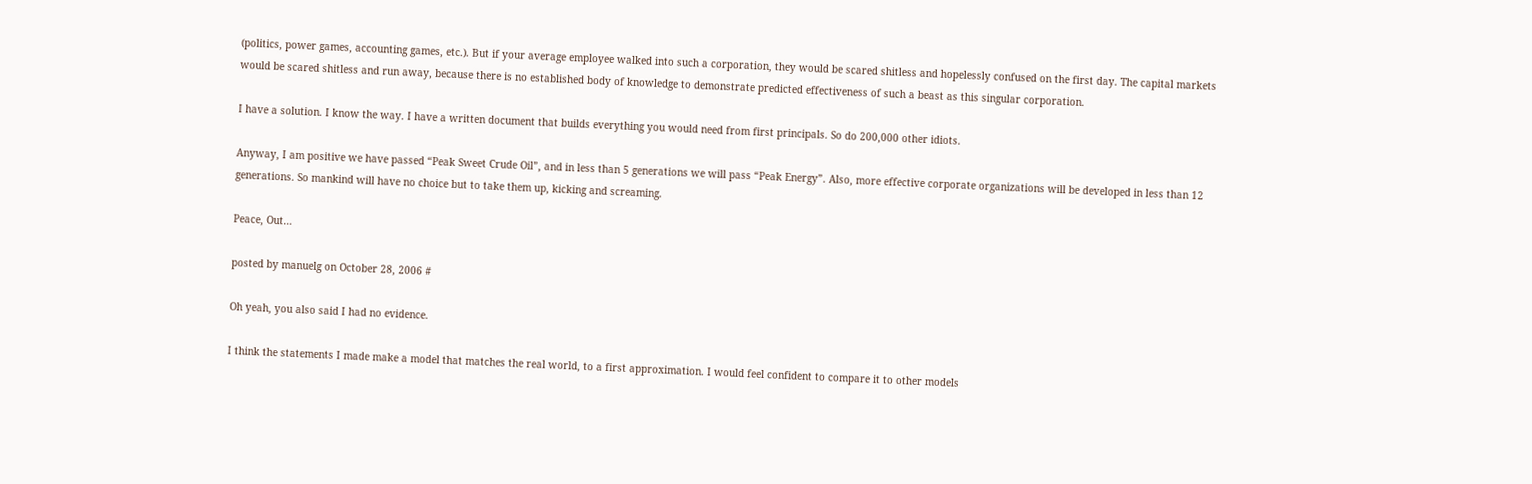(politics, power games, accounting games, etc.). But if your average employee walked into such a corporation, they would be scared shitless and hopelessly confused on the first day. The capital markets would be scared shitless and run away, because there is no established body of knowledge to demonstrate predicted effectiveness of such a beast as this singular corporation.

I have a solution. I know the way. I have a written document that builds everything you would need from first principals. So do 200,000 other idiots.

Anyway, I am positive we have passed “Peak Sweet Crude Oil”, and in less than 5 generations we will pass “Peak Energy”. Also, more effective corporate organizations will be developed in less than 12 generations. So mankind will have no choice but to take them up, kicking and screaming.

Peace, Out…

posted by manuelg on October 28, 2006 #

Oh yeah, you also said I had no evidence.

I think the statements I made make a model that matches the real world, to a first approximation. I would feel confident to compare it to other models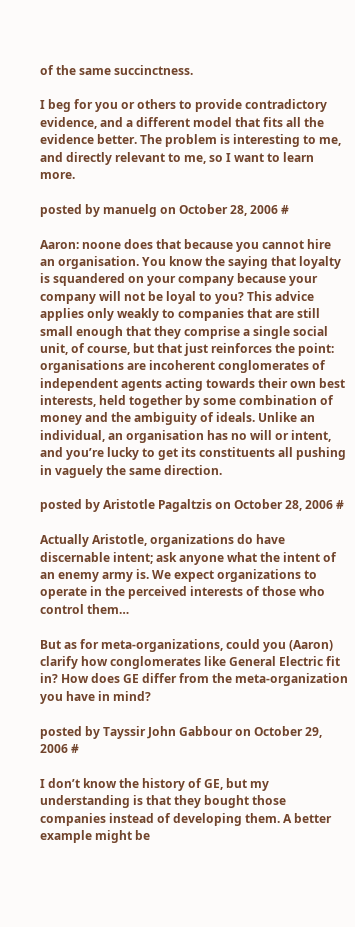of the same succinctness.

I beg for you or others to provide contradictory evidence, and a different model that fits all the evidence better. The problem is interesting to me, and directly relevant to me, so I want to learn more.

posted by manuelg on October 28, 2006 #

Aaron: noone does that because you cannot hire an organisation. You know the saying that loyalty is squandered on your company because your company will not be loyal to you? This advice applies only weakly to companies that are still small enough that they comprise a single social unit, of course, but that just reinforces the point: organisations are incoherent conglomerates of independent agents acting towards their own best interests, held together by some combination of money and the ambiguity of ideals. Unlike an individual, an organisation has no will or intent, and you’re lucky to get its constituents all pushing in vaguely the same direction.

posted by Aristotle Pagaltzis on October 28, 2006 #

Actually Aristotle, organizations do have discernable intent; ask anyone what the intent of an enemy army is. We expect organizations to operate in the perceived interests of those who control them…

But as for meta-organizations, could you (Aaron) clarify how conglomerates like General Electric fit in? How does GE differ from the meta-organization you have in mind?

posted by Tayssir John Gabbour on October 29, 2006 #

I don’t know the history of GE, but my understanding is that they bought those companies instead of developing them. A better example might be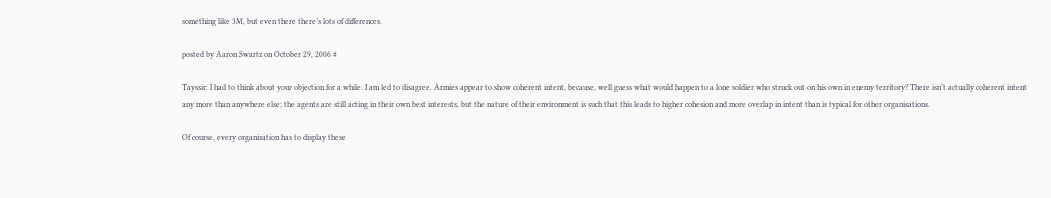something like 3M, but even there there’s lots of differences.

posted by Aaron Swartz on October 29, 2006 #

Tayssir: I had to think about your objection for a while. I am led to disagree. Armies appear to show coherent intent, because, well guess what would happen to a lone soldier who struck out on his own in enemy territory? There isn’t actually coherent intent any more than anywhere else; the agents are still acting in their own best interests, but the nature of their environment is such that this leads to higher cohesion and more overlap in intent than is typical for other organisations.

Of course, every organisation has to display these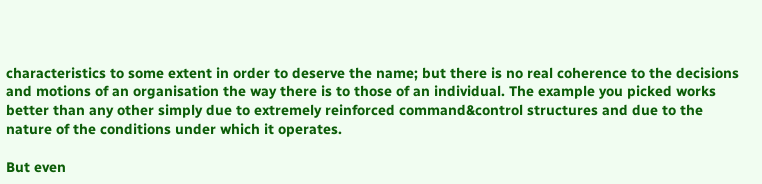characteristics to some extent in order to deserve the name; but there is no real coherence to the decisions and motions of an organisation the way there is to those of an individual. The example you picked works better than any other simply due to extremely reinforced command&control structures and due to the nature of the conditions under which it operates.

But even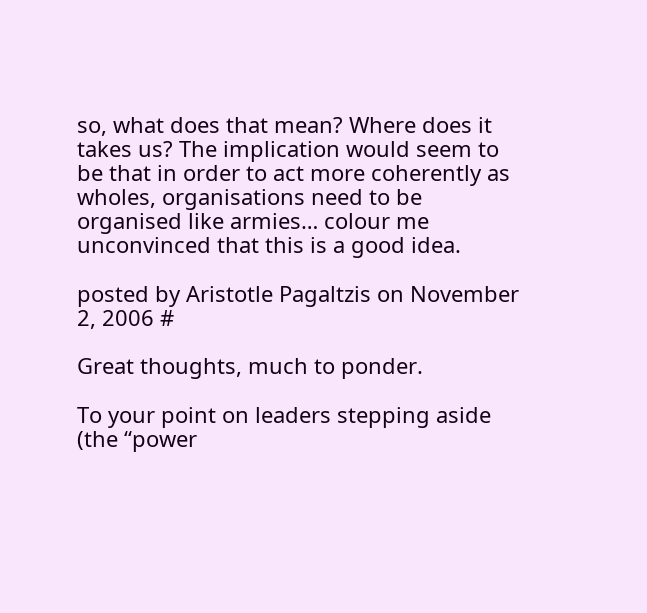so, what does that mean? Where does it takes us? The implication would seem to be that in order to act more coherently as wholes, organisations need to be organised like armies… colour me unconvinced that this is a good idea.

posted by Aristotle Pagaltzis on November 2, 2006 #

Great thoughts, much to ponder.

To your point on leaders stepping aside (the “power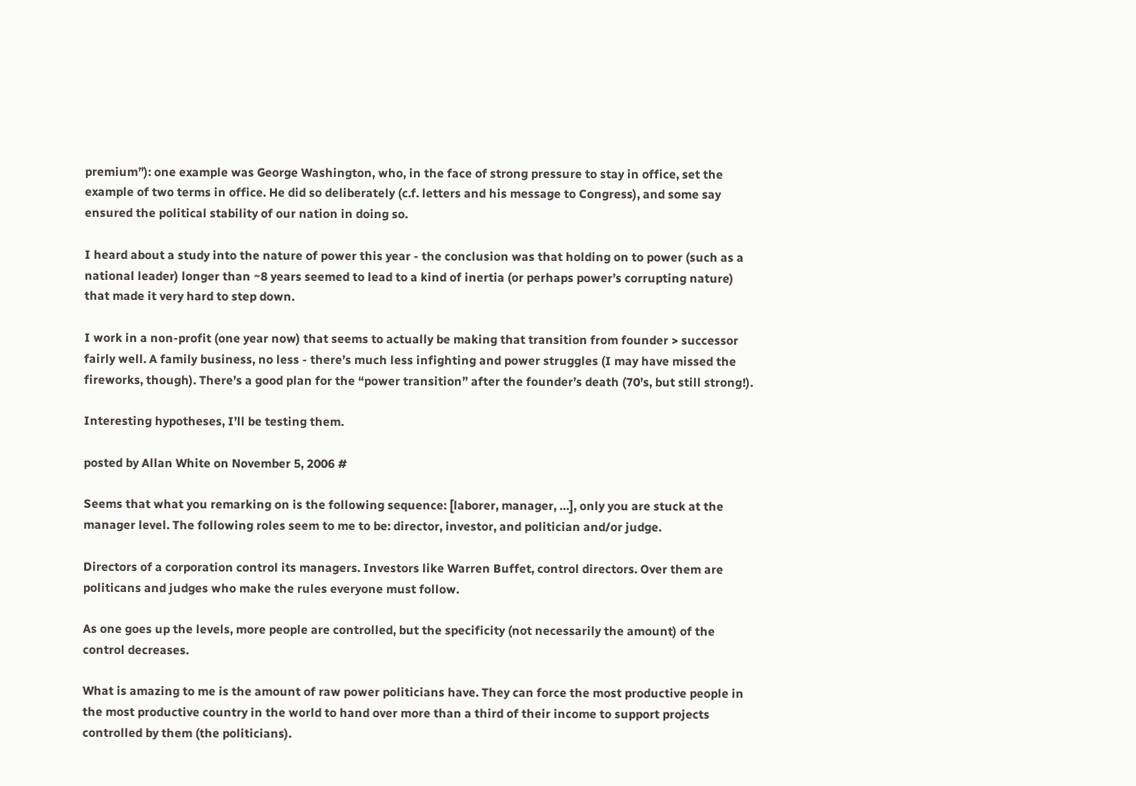premium”): one example was George Washington, who, in the face of strong pressure to stay in office, set the example of two terms in office. He did so deliberately (c.f. letters and his message to Congress), and some say ensured the political stability of our nation in doing so.

I heard about a study into the nature of power this year - the conclusion was that holding on to power (such as a national leader) longer than ~8 years seemed to lead to a kind of inertia (or perhaps power’s corrupting nature) that made it very hard to step down.

I work in a non-profit (one year now) that seems to actually be making that transition from founder > successor fairly well. A family business, no less - there’s much less infighting and power struggles (I may have missed the fireworks, though). There’s a good plan for the “power transition” after the founder’s death (70’s, but still strong!).

Interesting hypotheses, I’ll be testing them.

posted by Allan White on November 5, 2006 #

Seems that what you remarking on is the following sequence: [laborer, manager, …], only you are stuck at the manager level. The following roles seem to me to be: director, investor, and politician and/or judge.

Directors of a corporation control its managers. Investors like Warren Buffet, control directors. Over them are politicans and judges who make the rules everyone must follow.

As one goes up the levels, more people are controlled, but the specificity (not necessarily the amount) of the control decreases.

What is amazing to me is the amount of raw power politicians have. They can force the most productive people in the most productive country in the world to hand over more than a third of their income to support projects controlled by them (the politicians).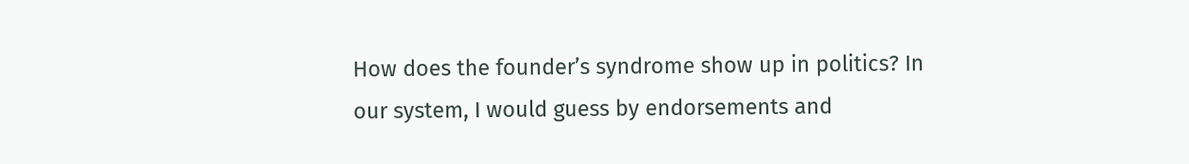How does the founder’s syndrome show up in politics? In our system, I would guess by endorsements and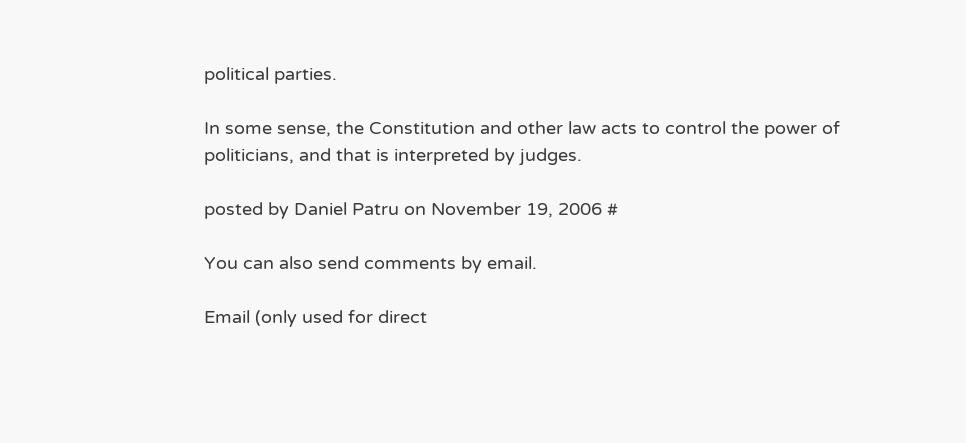political parties.

In some sense, the Constitution and other law acts to control the power of politicians, and that is interpreted by judges.

posted by Daniel Patru on November 19, 2006 #

You can also send comments by email.

Email (only used for direct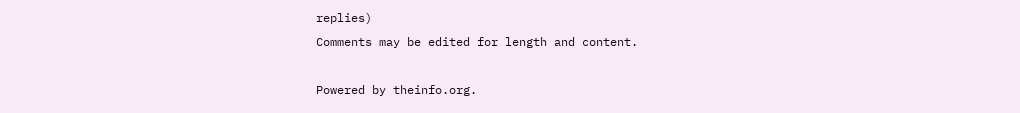replies)
Comments may be edited for length and content.

Powered by theinfo.org.